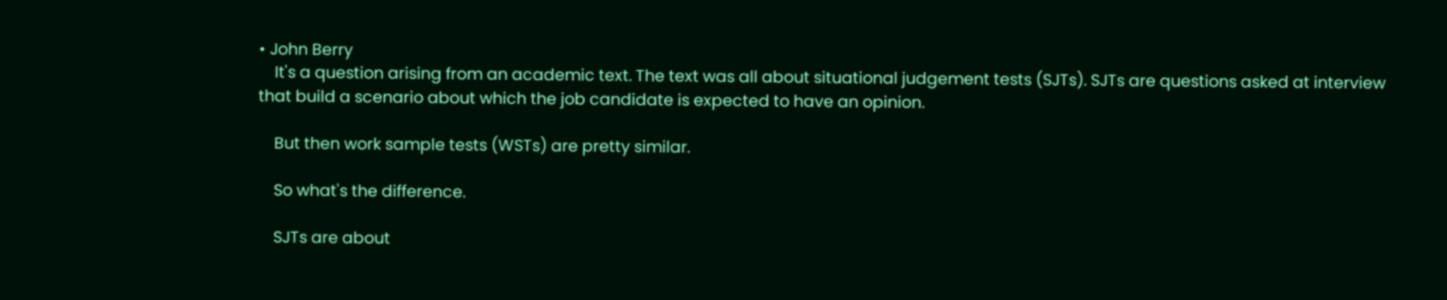• John Berry
    It's a question arising from an academic text. The text was all about situational judgement tests (SJTs). SJTs are questions asked at interview that build a scenario about which the job candidate is expected to have an opinion.

    But then work sample tests (WSTs) are pretty similar.

    So what's the difference.

    SJTs are about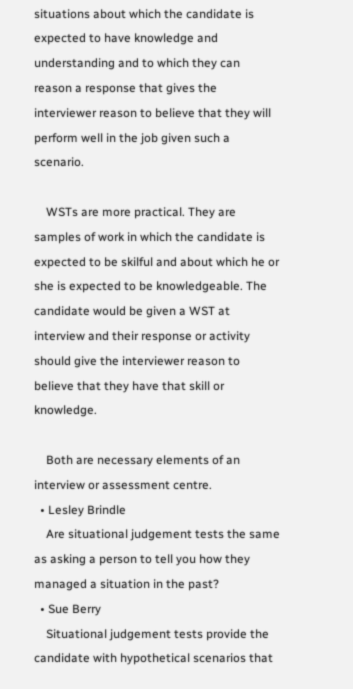situations about which the candidate is expected to have knowledge and understanding and to which they can reason a response that gives the interviewer reason to believe that they will perform well in the job given such a scenario.

    WSTs are more practical. They are samples of work in which the candidate is expected to be skilful and about which he or she is expected to be knowledgeable. The candidate would be given a WST at interview and their response or activity should give the interviewer reason to believe that they have that skill or knowledge.

    Both are necessary elements of an interview or assessment centre.
  • Lesley Brindle
    Are situational judgement tests the same as asking a person to tell you how they managed a situation in the past?
  • Sue Berry
    Situational judgement tests provide the candidate with hypothetical scenarios that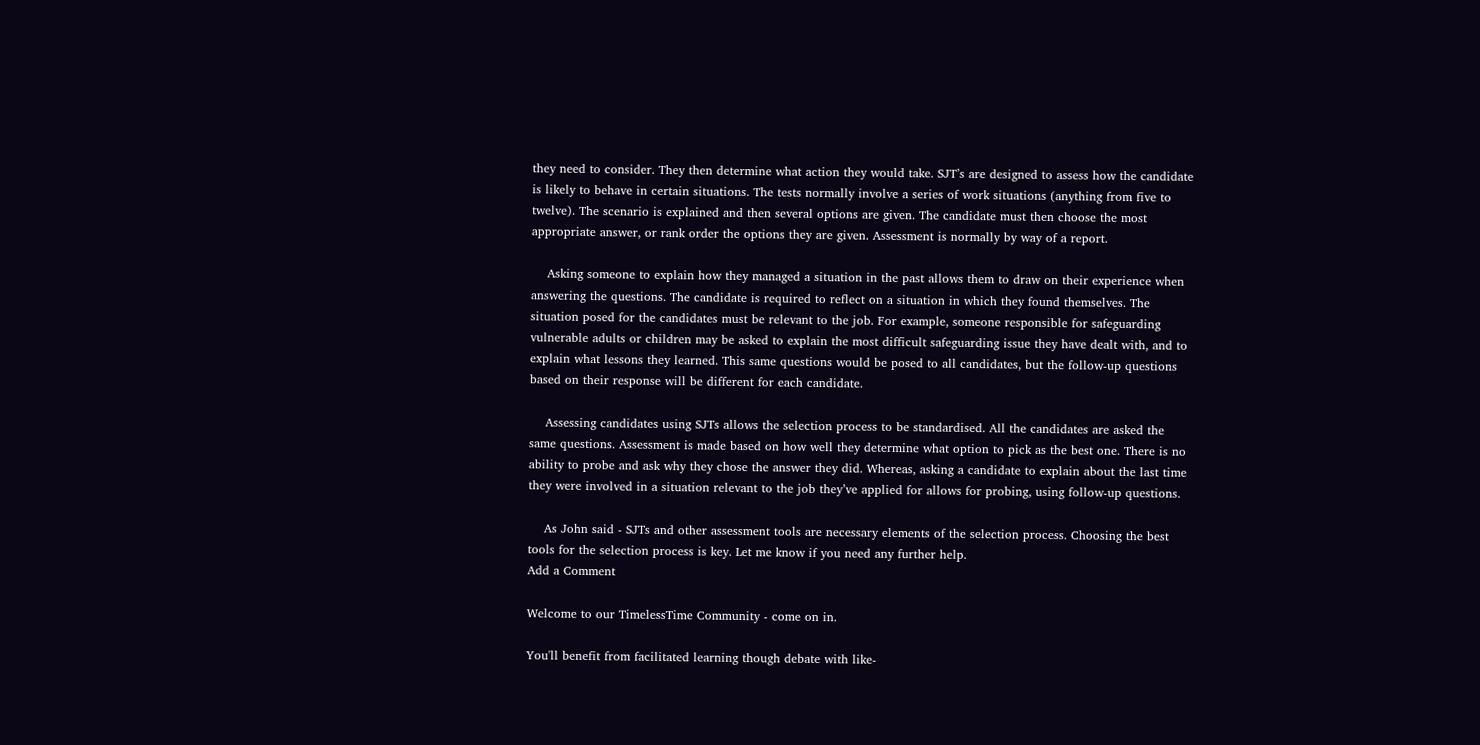they need to consider. They then determine what action they would take. SJT’s are designed to assess how the candidate is likely to behave in certain situations. The tests normally involve a series of work situations (anything from five to twelve). The scenario is explained and then several options are given. The candidate must then choose the most appropriate answer, or rank order the options they are given. Assessment is normally by way of a report.

    Asking someone to explain how they managed a situation in the past allows them to draw on their experience when answering the questions. The candidate is required to reflect on a situation in which they found themselves. The situation posed for the candidates must be relevant to the job. For example, someone responsible for safeguarding vulnerable adults or children may be asked to explain the most difficult safeguarding issue they have dealt with, and to explain what lessons they learned. This same questions would be posed to all candidates, but the follow-up questions based on their response will be different for each candidate.

    Assessing candidates using SJTs allows the selection process to be standardised. All the candidates are asked the same questions. Assessment is made based on how well they determine what option to pick as the best one. There is no ability to probe and ask why they chose the answer they did. Whereas, asking a candidate to explain about the last time they were involved in a situation relevant to the job they’ve applied for allows for probing, using follow-up questions.

    As John said - SJTs and other assessment tools are necessary elements of the selection process. Choosing the best tools for the selection process is key. Let me know if you need any further help.
Add a Comment

Welcome to our TimelessTime Community - come on in.

You'll benefit from facilitated learning though debate with like-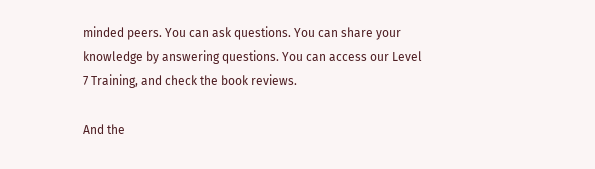minded peers. You can ask questions. You can share your knowledge by answering questions. You can access our Level 7 Training, and check the book reviews.

And the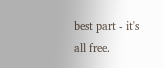best part - it's all free.